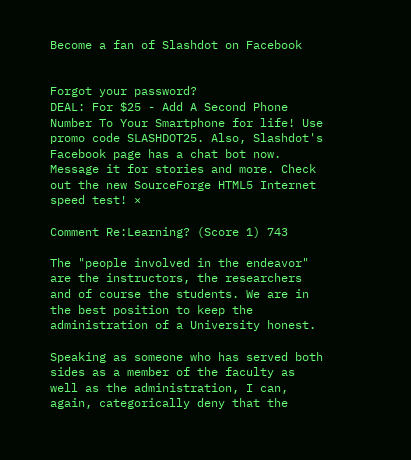Become a fan of Slashdot on Facebook


Forgot your password?
DEAL: For $25 - Add A Second Phone Number To Your Smartphone for life! Use promo code SLASHDOT25. Also, Slashdot's Facebook page has a chat bot now. Message it for stories and more. Check out the new SourceForge HTML5 Internet speed test! ×

Comment Re:Learning? (Score 1) 743

The "people involved in the endeavor" are the instructors, the researchers and of course the students. We are in the best position to keep the administration of a University honest.

Speaking as someone who has served both sides as a member of the faculty as well as the administration, I can, again, categorically deny that the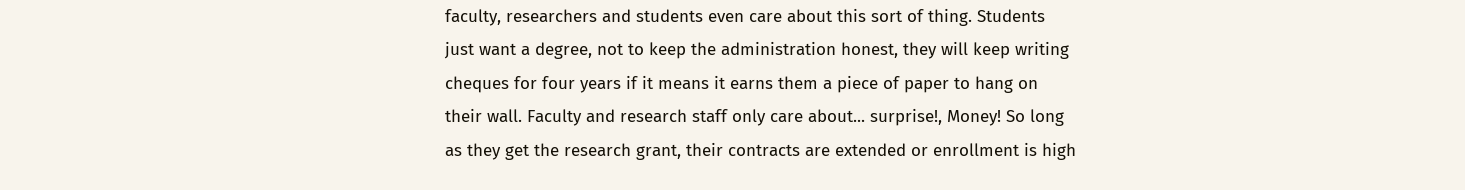faculty, researchers and students even care about this sort of thing. Students just want a degree, not to keep the administration honest, they will keep writing cheques for four years if it means it earns them a piece of paper to hang on their wall. Faculty and research staff only care about... surprise!, Money! So long as they get the research grant, their contracts are extended or enrollment is high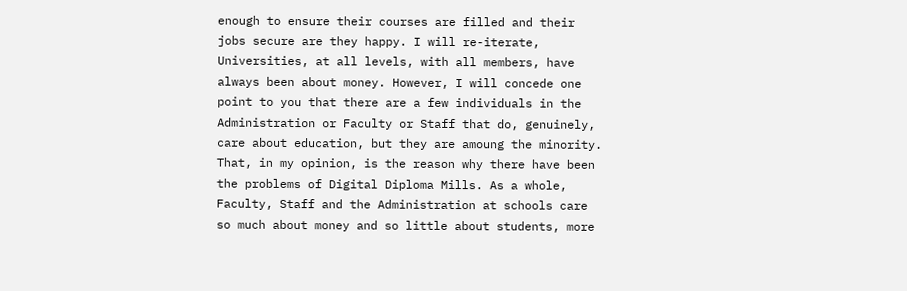enough to ensure their courses are filled and their jobs secure are they happy. I will re-iterate, Universities, at all levels, with all members, have always been about money. However, I will concede one point to you that there are a few individuals in the Administration or Faculty or Staff that do, genuinely, care about education, but they are amoung the minority. That, in my opinion, is the reason why there have been the problems of Digital Diploma Mills. As a whole, Faculty, Staff and the Administration at schools care so much about money and so little about students, more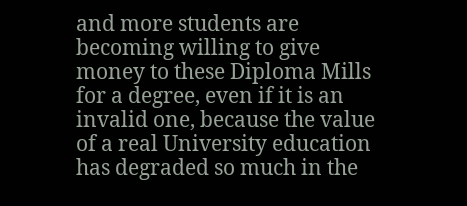and more students are becoming willing to give money to these Diploma Mills for a degree, even if it is an invalid one, because the value of a real University education has degraded so much in the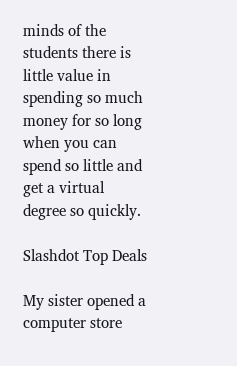minds of the students there is little value in spending so much money for so long when you can spend so little and get a virtual degree so quickly.

Slashdot Top Deals

My sister opened a computer store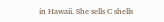in Hawaii. She sells C shells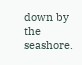down by the seashore.